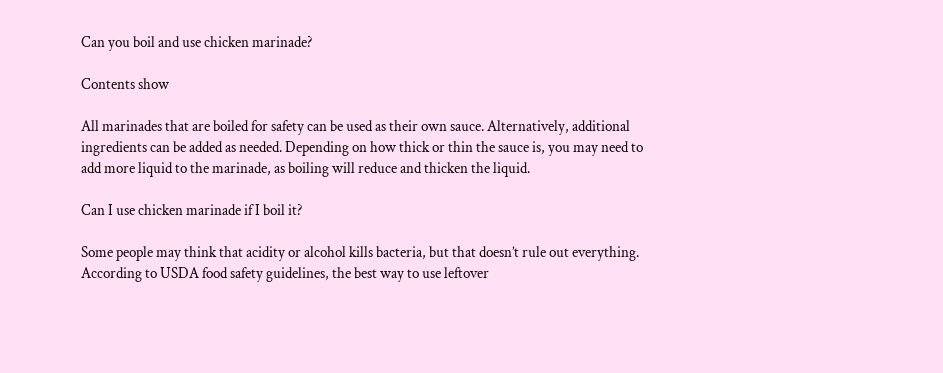Can you boil and use chicken marinade?

Contents show

All marinades that are boiled for safety can be used as their own sauce. Alternatively, additional ingredients can be added as needed. Depending on how thick or thin the sauce is, you may need to add more liquid to the marinade, as boiling will reduce and thicken the liquid.

Can I use chicken marinade if I boil it?

Some people may think that acidity or alcohol kills bacteria, but that doesn’t rule out everything. According to USDA food safety guidelines, the best way to use leftover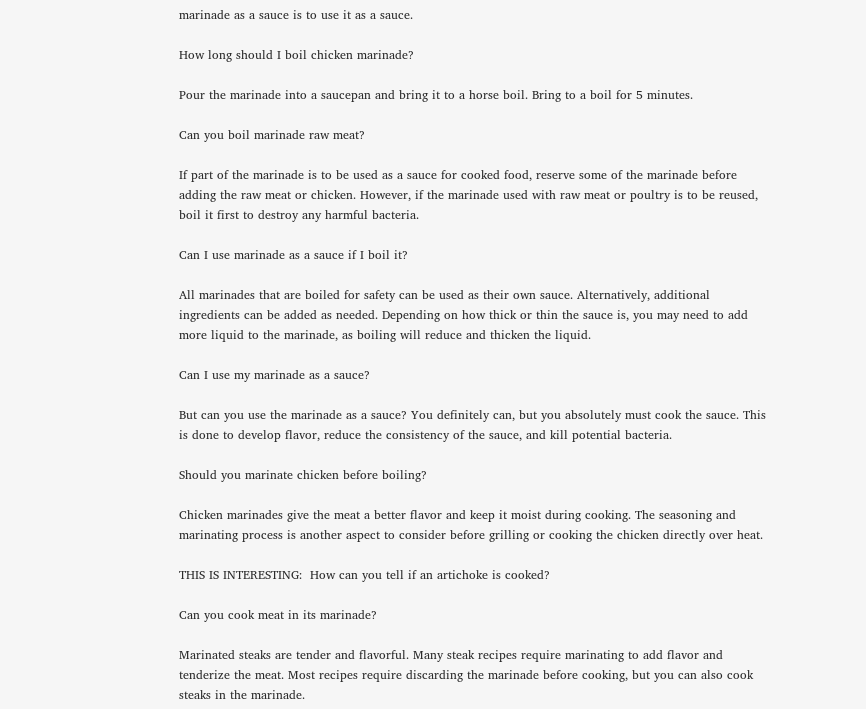marinade as a sauce is to use it as a sauce.

How long should I boil chicken marinade?

Pour the marinade into a saucepan and bring it to a horse boil. Bring to a boil for 5 minutes.

Can you boil marinade raw meat?

If part of the marinade is to be used as a sauce for cooked food, reserve some of the marinade before adding the raw meat or chicken. However, if the marinade used with raw meat or poultry is to be reused, boil it first to destroy any harmful bacteria.

Can I use marinade as a sauce if I boil it?

All marinades that are boiled for safety can be used as their own sauce. Alternatively, additional ingredients can be added as needed. Depending on how thick or thin the sauce is, you may need to add more liquid to the marinade, as boiling will reduce and thicken the liquid.

Can I use my marinade as a sauce?

But can you use the marinade as a sauce? You definitely can, but you absolutely must cook the sauce. This is done to develop flavor, reduce the consistency of the sauce, and kill potential bacteria.

Should you marinate chicken before boiling?

Chicken marinades give the meat a better flavor and keep it moist during cooking. The seasoning and marinating process is another aspect to consider before grilling or cooking the chicken directly over heat.

THIS IS INTERESTING:  How can you tell if an artichoke is cooked?

Can you cook meat in its marinade?

Marinated steaks are tender and flavorful. Many steak recipes require marinating to add flavor and tenderize the meat. Most recipes require discarding the marinade before cooking, but you can also cook steaks in the marinade.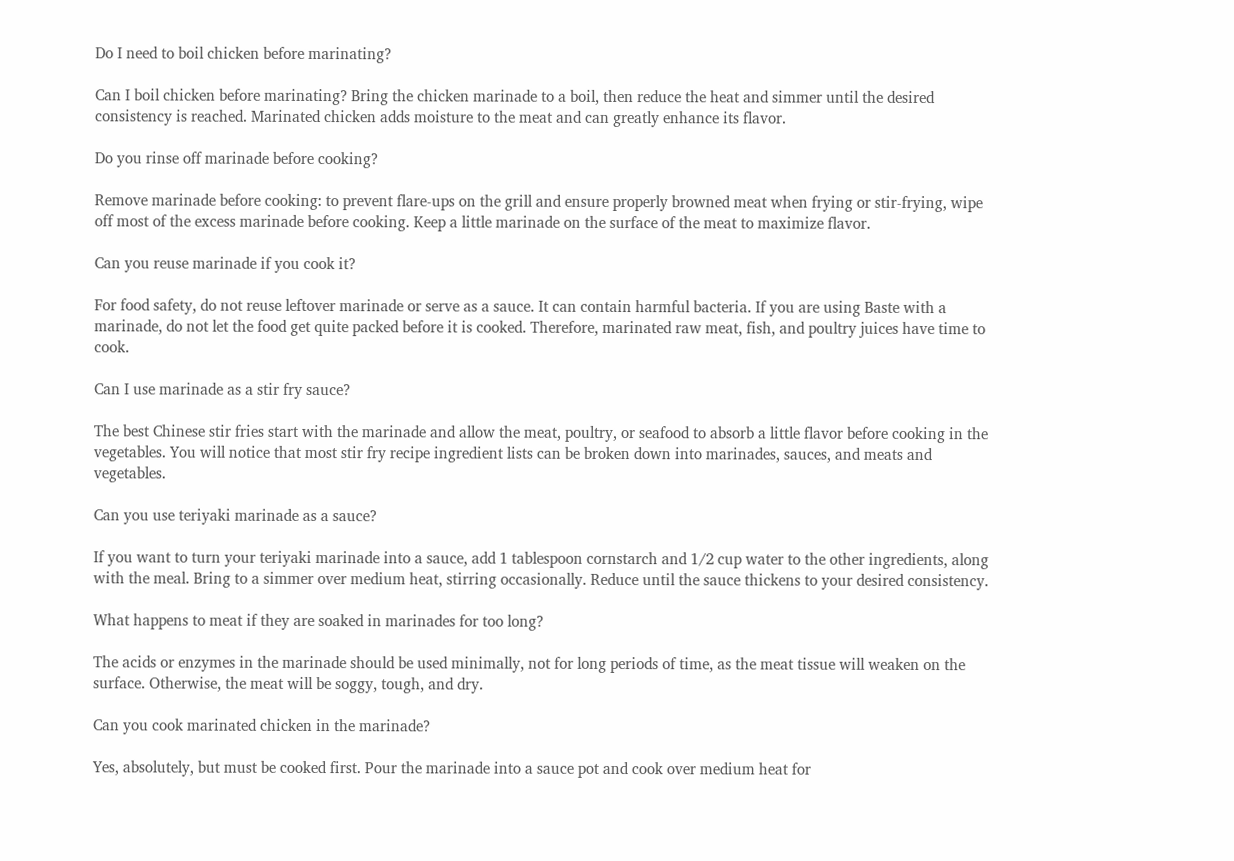Do I need to boil chicken before marinating?

Can I boil chicken before marinating? Bring the chicken marinade to a boil, then reduce the heat and simmer until the desired consistency is reached. Marinated chicken adds moisture to the meat and can greatly enhance its flavor.

Do you rinse off marinade before cooking?

Remove marinade before cooking: to prevent flare-ups on the grill and ensure properly browned meat when frying or stir-frying, wipe off most of the excess marinade before cooking. Keep a little marinade on the surface of the meat to maximize flavor.

Can you reuse marinade if you cook it?

For food safety, do not reuse leftover marinade or serve as a sauce. It can contain harmful bacteria. If you are using Baste with a marinade, do not let the food get quite packed before it is cooked. Therefore, marinated raw meat, fish, and poultry juices have time to cook.

Can I use marinade as a stir fry sauce?

The best Chinese stir fries start with the marinade and allow the meat, poultry, or seafood to absorb a little flavor before cooking in the vegetables. You will notice that most stir fry recipe ingredient lists can be broken down into marinades, sauces, and meats and vegetables.

Can you use teriyaki marinade as a sauce?

If you want to turn your teriyaki marinade into a sauce, add 1 tablespoon cornstarch and 1/2 cup water to the other ingredients, along with the meal. Bring to a simmer over medium heat, stirring occasionally. Reduce until the sauce thickens to your desired consistency.

What happens to meat if they are soaked in marinades for too long?

The acids or enzymes in the marinade should be used minimally, not for long periods of time, as the meat tissue will weaken on the surface. Otherwise, the meat will be soggy, tough, and dry.

Can you cook marinated chicken in the marinade?

Yes, absolutely, but must be cooked first. Pour the marinade into a sauce pot and cook over medium heat for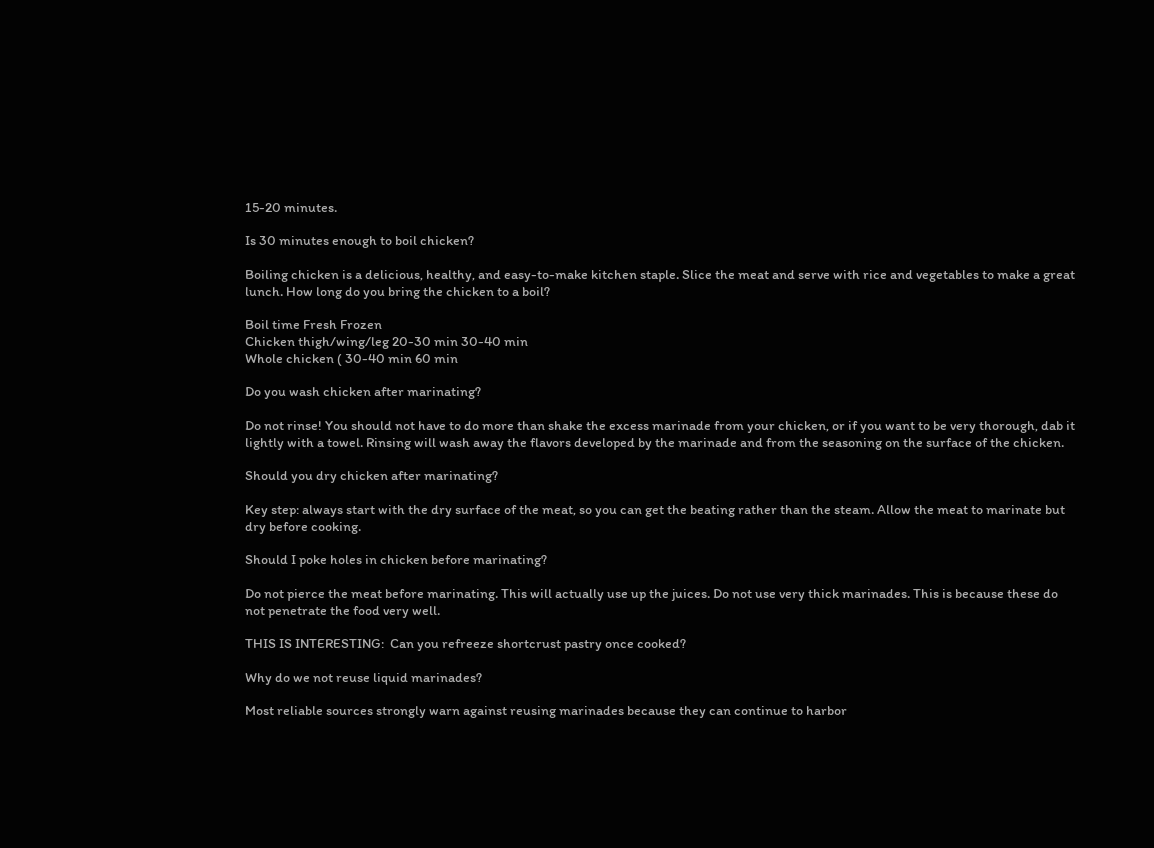15-20 minutes.

Is 30 minutes enough to boil chicken?

Boiling chicken is a delicious, healthy, and easy-to-make kitchen staple. Slice the meat and serve with rice and vegetables to make a great lunch. How long do you bring the chicken to a boil?

Boil time Fresh Frozen
Chicken thigh/wing/leg 20-30 min 30-40 min
Whole chicken ( 30-40 min 60 min

Do you wash chicken after marinating?

Do not rinse! You should not have to do more than shake the excess marinade from your chicken, or if you want to be very thorough, dab it lightly with a towel. Rinsing will wash away the flavors developed by the marinade and from the seasoning on the surface of the chicken.

Should you dry chicken after marinating?

Key step: always start with the dry surface of the meat, so you can get the beating rather than the steam. Allow the meat to marinate but dry before cooking.

Should I poke holes in chicken before marinating?

Do not pierce the meat before marinating. This will actually use up the juices. Do not use very thick marinades. This is because these do not penetrate the food very well.

THIS IS INTERESTING:  Can you refreeze shortcrust pastry once cooked?

Why do we not reuse liquid marinades?

Most reliable sources strongly warn against reusing marinades because they can continue to harbor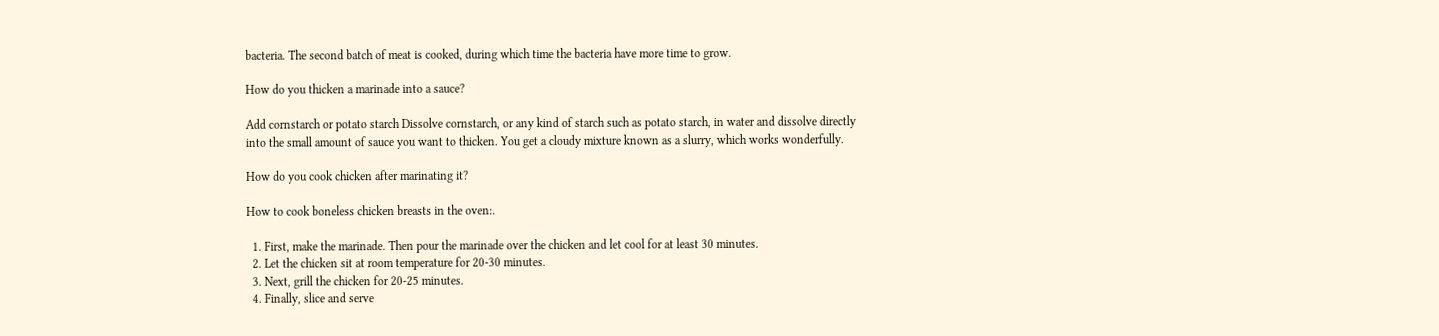bacteria. The second batch of meat is cooked, during which time the bacteria have more time to grow.

How do you thicken a marinade into a sauce?

Add cornstarch or potato starch Dissolve cornstarch, or any kind of starch such as potato starch, in water and dissolve directly into the small amount of sauce you want to thicken. You get a cloudy mixture known as a slurry, which works wonderfully.

How do you cook chicken after marinating it?

How to cook boneless chicken breasts in the oven:.

  1. First, make the marinade. Then pour the marinade over the chicken and let cool for at least 30 minutes.
  2. Let the chicken sit at room temperature for 20-30 minutes.
  3. Next, grill the chicken for 20-25 minutes.
  4. Finally, slice and serve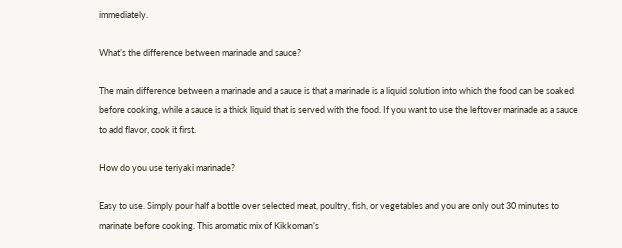immediately.

What’s the difference between marinade and sauce?

The main difference between a marinade and a sauce is that a marinade is a liquid solution into which the food can be soaked before cooking, while a sauce is a thick liquid that is served with the food. If you want to use the leftover marinade as a sauce to add flavor, cook it first.

How do you use teriyaki marinade?

Easy to use. Simply pour half a bottle over selected meat, poultry, fish, or vegetables and you are only out 30 minutes to marinate before cooking. This aromatic mix of Kikkoman’s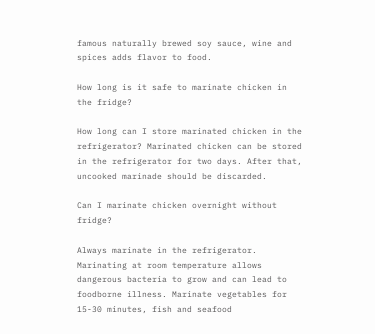famous naturally brewed soy sauce, wine and spices adds flavor to food.

How long is it safe to marinate chicken in the fridge?

How long can I store marinated chicken in the refrigerator? Marinated chicken can be stored in the refrigerator for two days. After that, uncooked marinade should be discarded.

Can I marinate chicken overnight without fridge?

Always marinate in the refrigerator. Marinating at room temperature allows dangerous bacteria to grow and can lead to foodborne illness. Marinate vegetables for 15-30 minutes, fish and seafood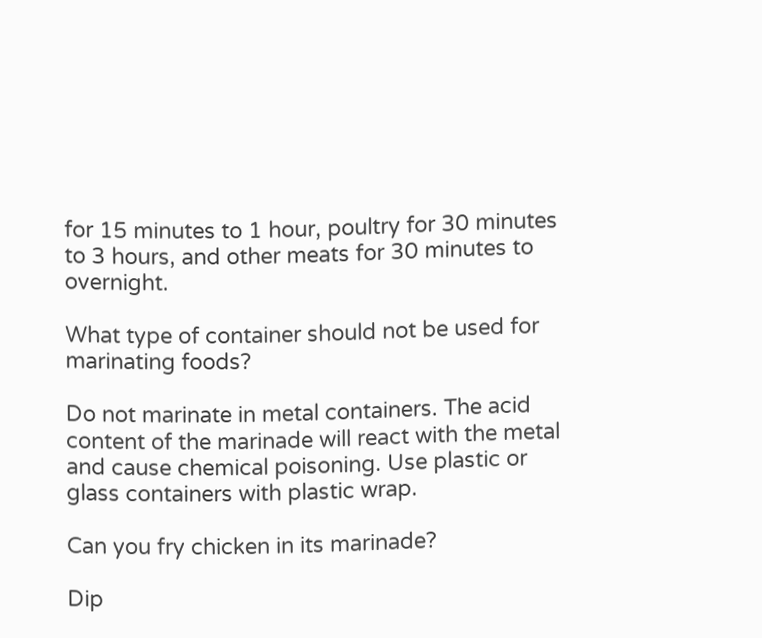for 15 minutes to 1 hour, poultry for 30 minutes to 3 hours, and other meats for 30 minutes to overnight.

What type of container should not be used for marinating foods?

Do not marinate in metal containers. The acid content of the marinade will react with the metal and cause chemical poisoning. Use plastic or glass containers with plastic wrap.

Can you fry chicken in its marinade?

Dip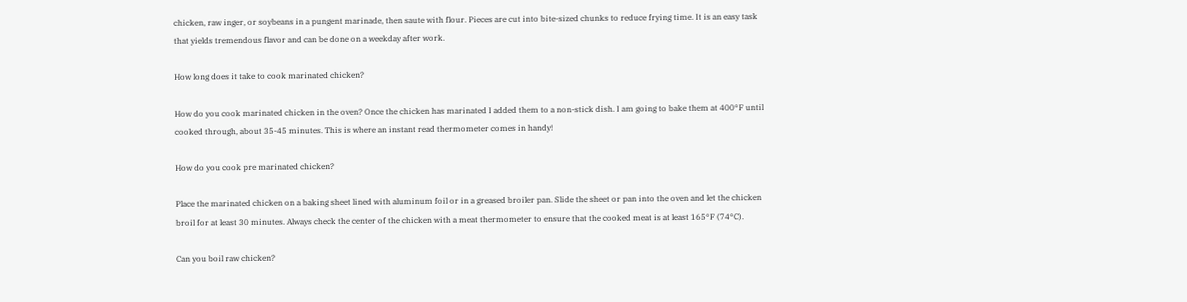chicken, raw inger, or soybeans in a pungent marinade, then saute with flour. Pieces are cut into bite-sized chunks to reduce frying time. It is an easy task that yields tremendous flavor and can be done on a weekday after work.

How long does it take to cook marinated chicken?

How do you cook marinated chicken in the oven? Once the chicken has marinated I added them to a non-stick dish. I am going to bake them at 400°F until cooked through, about 35-45 minutes. This is where an instant read thermometer comes in handy!

How do you cook pre marinated chicken?

Place the marinated chicken on a baking sheet lined with aluminum foil or in a greased broiler pan. Slide the sheet or pan into the oven and let the chicken broil for at least 30 minutes. Always check the center of the chicken with a meat thermometer to ensure that the cooked meat is at least 165°F (74°C).

Can you boil raw chicken?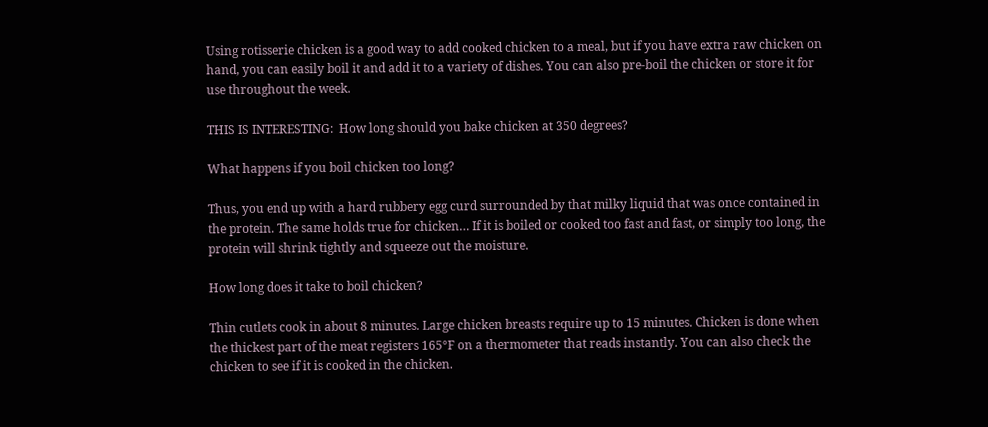Using rotisserie chicken is a good way to add cooked chicken to a meal, but if you have extra raw chicken on hand, you can easily boil it and add it to a variety of dishes. You can also pre-boil the chicken or store it for use throughout the week.

THIS IS INTERESTING:  How long should you bake chicken at 350 degrees?

What happens if you boil chicken too long?

Thus, you end up with a hard rubbery egg curd surrounded by that milky liquid that was once contained in the protein. The same holds true for chicken… If it is boiled or cooked too fast and fast, or simply too long, the protein will shrink tightly and squeeze out the moisture.

How long does it take to boil chicken?

Thin cutlets cook in about 8 minutes. Large chicken breasts require up to 15 minutes. Chicken is done when the thickest part of the meat registers 165°F on a thermometer that reads instantly. You can also check the chicken to see if it is cooked in the chicken.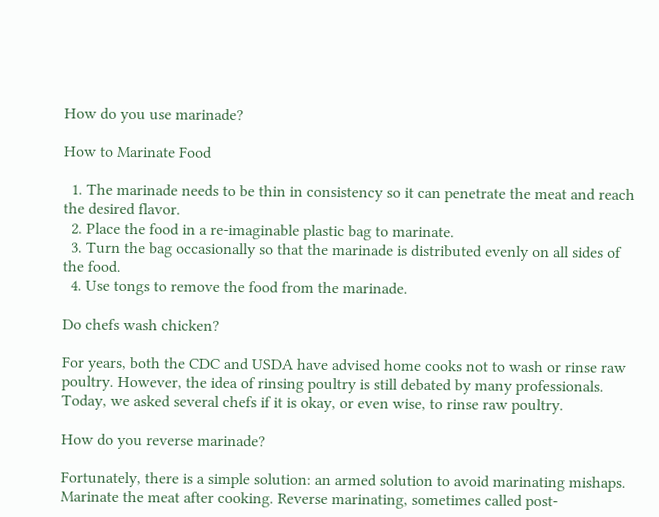How do you use marinade?

How to Marinate Food

  1. The marinade needs to be thin in consistency so it can penetrate the meat and reach the desired flavor.
  2. Place the food in a re-imaginable plastic bag to marinate.
  3. Turn the bag occasionally so that the marinade is distributed evenly on all sides of the food.
  4. Use tongs to remove the food from the marinade.

Do chefs wash chicken?

For years, both the CDC and USDA have advised home cooks not to wash or rinse raw poultry. However, the idea of rinsing poultry is still debated by many professionals. Today, we asked several chefs if it is okay, or even wise, to rinse raw poultry.

How do you reverse marinade?

Fortunately, there is a simple solution: an armed solution to avoid marinating mishaps. Marinate the meat after cooking. Reverse marinating, sometimes called post-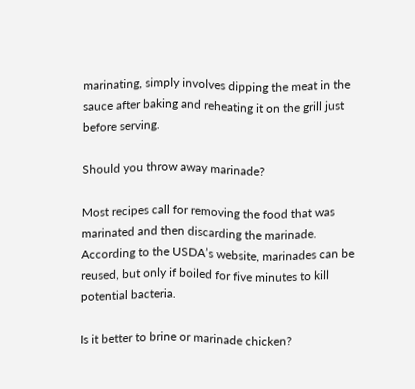marinating, simply involves dipping the meat in the sauce after baking and reheating it on the grill just before serving.

Should you throw away marinade?

Most recipes call for removing the food that was marinated and then discarding the marinade. According to the USDA’s website, marinades can be reused, but only if boiled for five minutes to kill potential bacteria.

Is it better to brine or marinade chicken?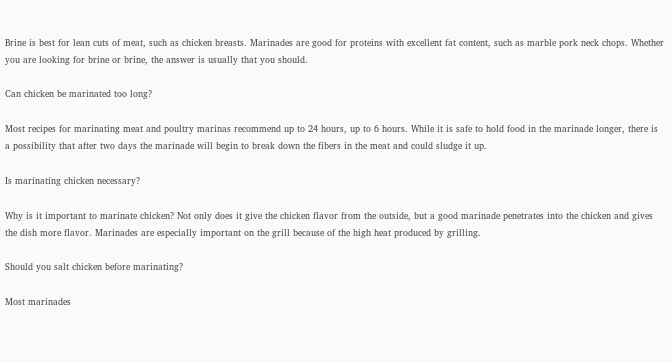Brine is best for lean cuts of meat, such as chicken breasts. Marinades are good for proteins with excellent fat content, such as marble pork neck chops. Whether you are looking for brine or brine, the answer is usually that you should.

Can chicken be marinated too long?

Most recipes for marinating meat and poultry marinas recommend up to 24 hours, up to 6 hours. While it is safe to hold food in the marinade longer, there is a possibility that after two days the marinade will begin to break down the fibers in the meat and could sludge it up.

Is marinating chicken necessary?

Why is it important to marinate chicken? Not only does it give the chicken flavor from the outside, but a good marinade penetrates into the chicken and gives the dish more flavor. Marinades are especially important on the grill because of the high heat produced by grilling.

Should you salt chicken before marinating?

Most marinades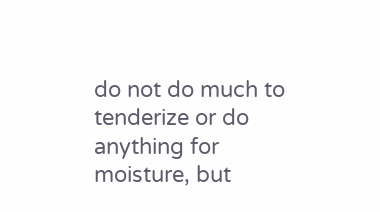do not do much to tenderize or do anything for moisture, but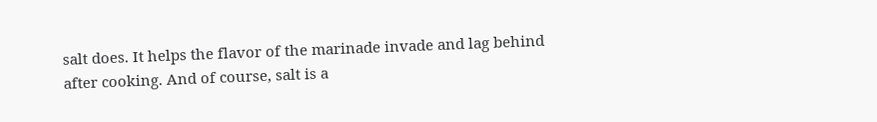salt does. It helps the flavor of the marinade invade and lag behind after cooking. And of course, salt is a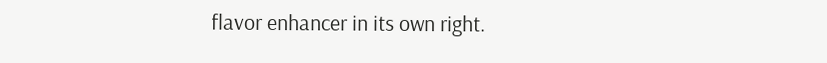flavor enhancer in its own right.